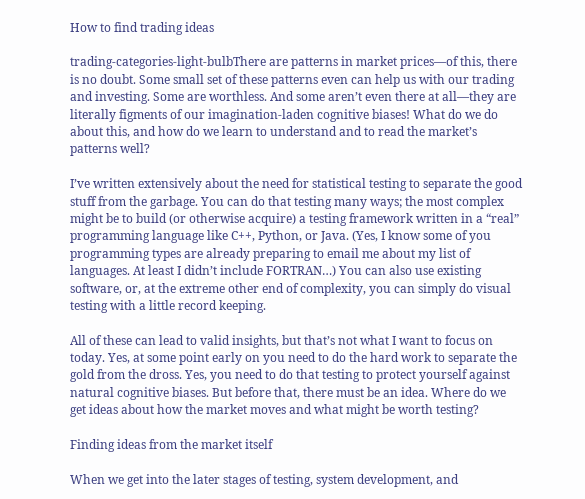How to find trading ideas

trading-categories-light-bulbThere are patterns in market prices—of this, there is no doubt. Some small set of these patterns even can help us with our trading and investing. Some are worthless. And some aren’t even there at all—they are literally figments of our imagination-laden cognitive biases! What do we do about this, and how do we learn to understand and to read the market’s patterns well?

I’ve written extensively about the need for statistical testing to separate the good stuff from the garbage. You can do that testing many ways; the most complex might be to build (or otherwise acquire) a testing framework written in a “real” programming language like C++, Python, or Java. (Yes, I know some of you programming types are already preparing to email me about my list of languages. At least I didn’t include FORTRAN…) You can also use existing software, or, at the extreme other end of complexity, you can simply do visual testing with a little record keeping.

All of these can lead to valid insights, but that’s not what I want to focus on today. Yes, at some point early on you need to do the hard work to separate the gold from the dross. Yes, you need to do that testing to protect yourself against natural cognitive biases. But before that, there must be an idea. Where do we get ideas about how the market moves and what might be worth testing?

Finding ideas from the market itself

When we get into the later stages of testing, system development, and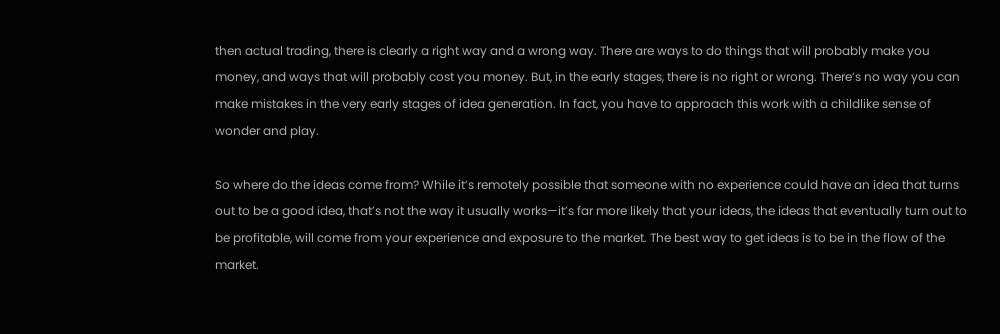then actual trading, there is clearly a right way and a wrong way. There are ways to do things that will probably make you money, and ways that will probably cost you money. But, in the early stages, there is no right or wrong. There’s no way you can make mistakes in the very early stages of idea generation. In fact, you have to approach this work with a childlike sense of wonder and play.

So where do the ideas come from? While it’s remotely possible that someone with no experience could have an idea that turns out to be a good idea, that’s not the way it usually works—it’s far more likely that your ideas, the ideas that eventually turn out to be profitable, will come from your experience and exposure to the market. The best way to get ideas is to be in the flow of the market.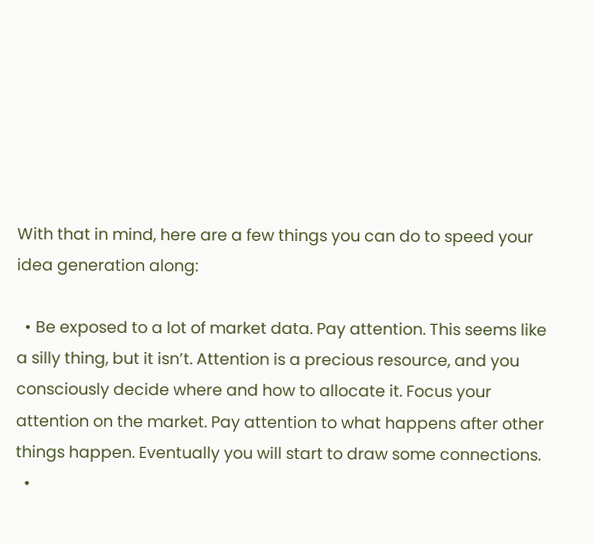With that in mind, here are a few things you can do to speed your idea generation along:

  • Be exposed to a lot of market data. Pay attention. This seems like a silly thing, but it isn’t. Attention is a precious resource, and you consciously decide where and how to allocate it. Focus your attention on the market. Pay attention to what happens after other things happen. Eventually you will start to draw some connections.
  •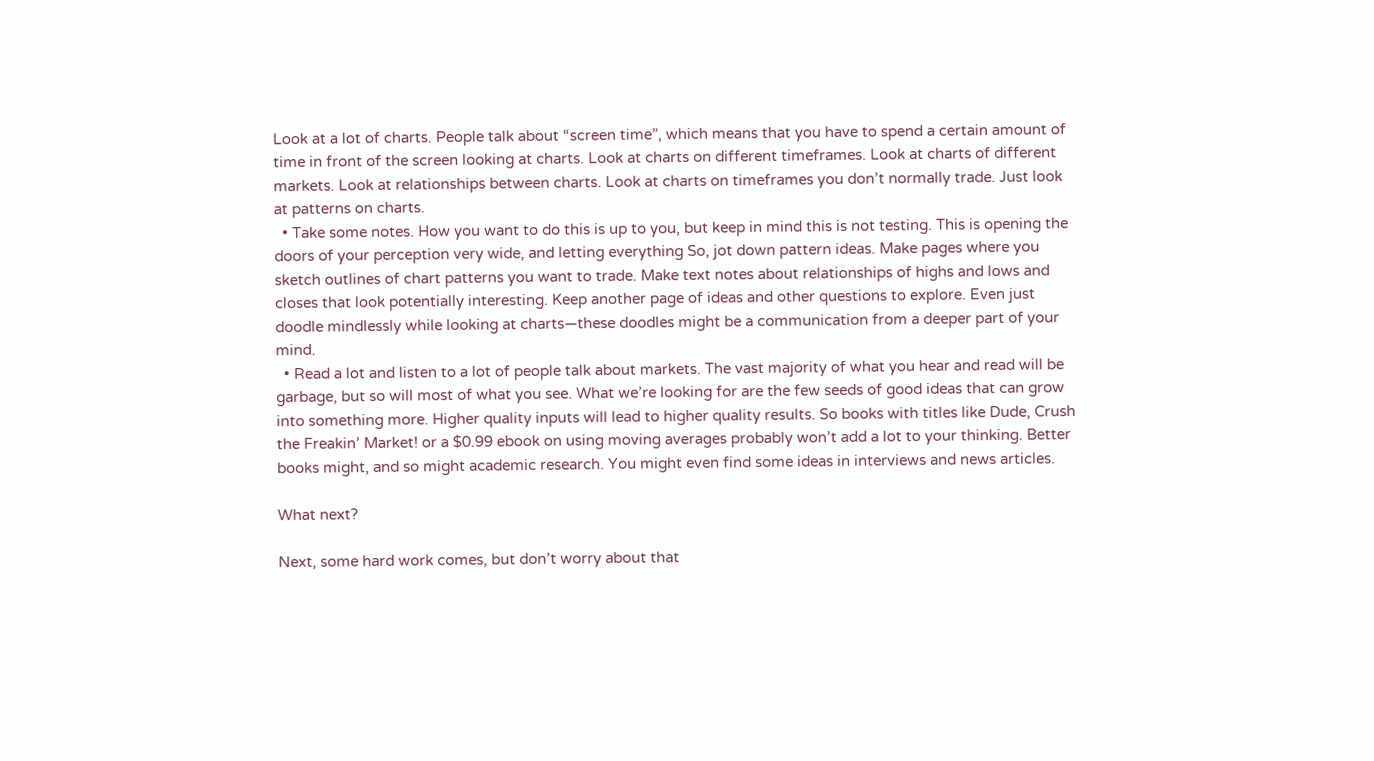Look at a lot of charts. People talk about “screen time”, which means that you have to spend a certain amount of time in front of the screen looking at charts. Look at charts on different timeframes. Look at charts of different markets. Look at relationships between charts. Look at charts on timeframes you don’t normally trade. Just look at patterns on charts.
  • Take some notes. How you want to do this is up to you, but keep in mind this is not testing. This is opening the doors of your perception very wide, and letting everything So, jot down pattern ideas. Make pages where you sketch outlines of chart patterns you want to trade. Make text notes about relationships of highs and lows and closes that look potentially interesting. Keep another page of ideas and other questions to explore. Even just doodle mindlessly while looking at charts—these doodles might be a communication from a deeper part of your mind.
  • Read a lot and listen to a lot of people talk about markets. The vast majority of what you hear and read will be garbage, but so will most of what you see. What we’re looking for are the few seeds of good ideas that can grow into something more. Higher quality inputs will lead to higher quality results. So books with titles like Dude, Crush the Freakin’ Market! or a $0.99 ebook on using moving averages probably won’t add a lot to your thinking. Better books might, and so might academic research. You might even find some ideas in interviews and news articles.

What next?

Next, some hard work comes, but don’t worry about that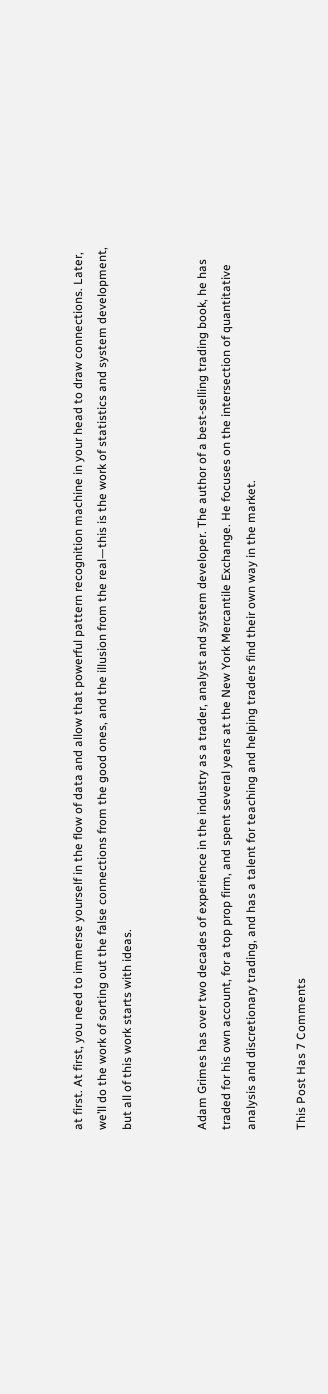at first. At first, you need to immerse yourself in the flow of data and allow that powerful pattern recognition machine in your head to draw connections. Later, we’ll do the work of sorting out the false connections from the good ones, and the illusion from the real—this is the work of statistics and system development, but all of this work starts with ideas.


Adam Grimes has over two decades of experience in the industry as a trader, analyst and system developer. The author of a best-selling trading book, he has traded for his own account, for a top prop firm, and spent several years at the New York Mercantile Exchange. He focuses on the intersection of quantitative analysis and discretionary trading, and has a talent for teaching and helping traders find their own way in the market.

This Post Has 7 Comments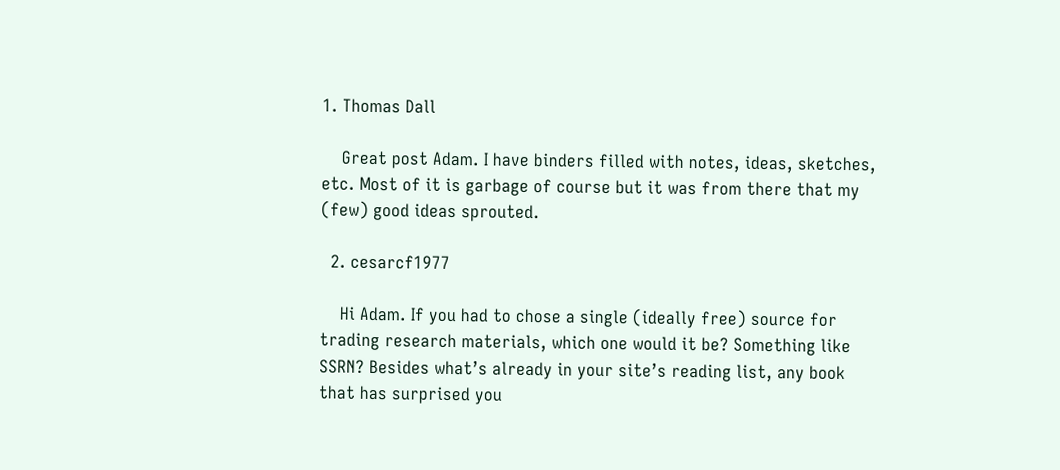1. Thomas Dall

    Great post Adam. I have binders filled with notes, ideas, sketches, etc. Most of it is garbage of course but it was from there that my (few) good ideas sprouted.

  2. cesarcf1977

    Hi Adam. If you had to chose a single (ideally free) source for trading research materials, which one would it be? Something like SSRN? Besides what’s already in your site’s reading list, any book that has surprised you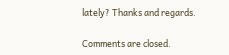lately? Thanks and regards.

Comments are closed.